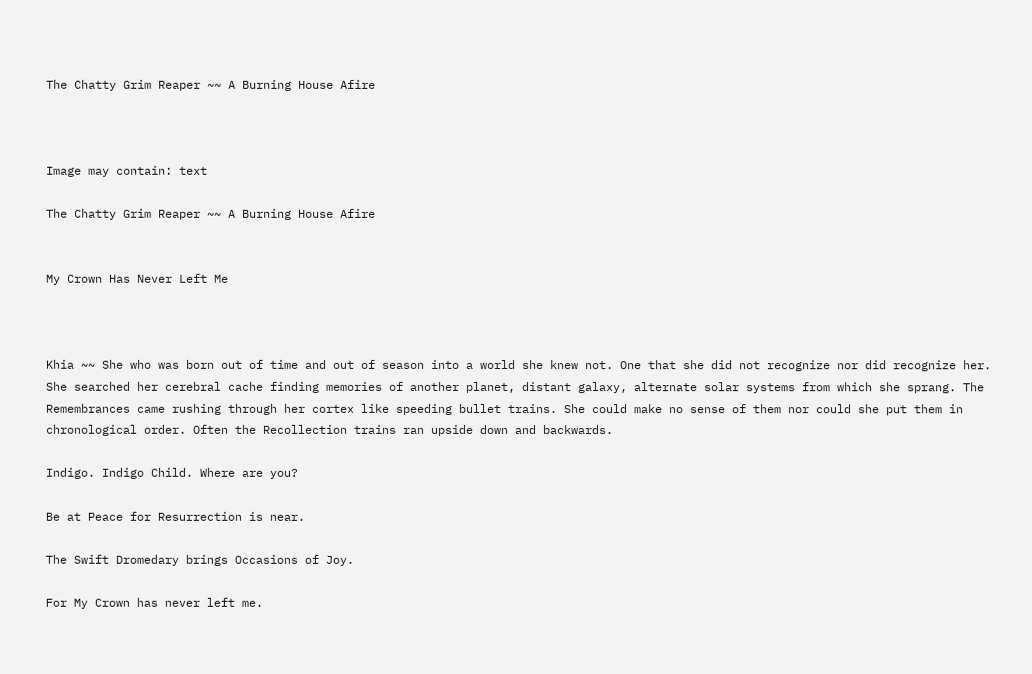The Chatty Grim Reaper ~~ A Burning House Afire



Image may contain: text

The Chatty Grim Reaper ~~ A Burning House Afire


My Crown Has Never Left Me



Khia ~~ She who was born out of time and out of season into a world she knew not. One that she did not recognize nor did recognize her. She searched her cerebral cache finding memories of another planet, distant galaxy, alternate solar systems from which she sprang. The Remembrances came rushing through her cortex like speeding bullet trains. She could make no sense of them nor could she put them in chronological order. Often the Recollection trains ran upside down and backwards.

Indigo. Indigo Child. Where are you?

Be at Peace for Resurrection is near.

The Swift Dromedary brings Occasions of Joy.

For My Crown has never left me.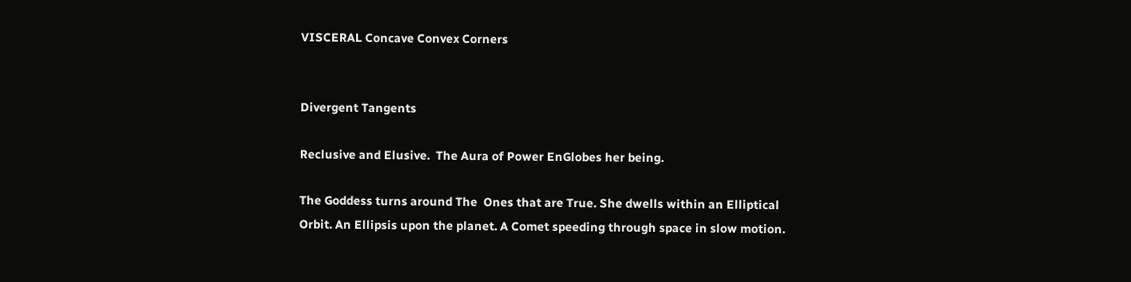VISCERAL Concave Convex Corners


Divergent Tangents

Reclusive and Elusive.  The Aura of Power EnGlobes her being.

The Goddess turns around The  Ones that are True. She dwells within an Elliptical Orbit. An Ellipsis upon the planet. A Comet speeding through space in slow motion.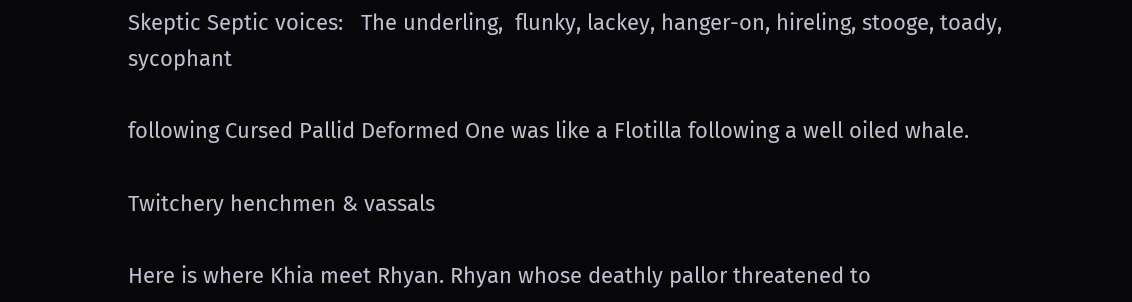Skeptic Septic voices:   The underling,  flunky, lackey, hanger-on, hireling, stooge, toady, sycophant

following Cursed Pallid Deformed One was like a Flotilla following a well oiled whale.

Twitchery henchmen & vassals

Here is where Khia meet Rhyan. Rhyan whose deathly pallor threatened to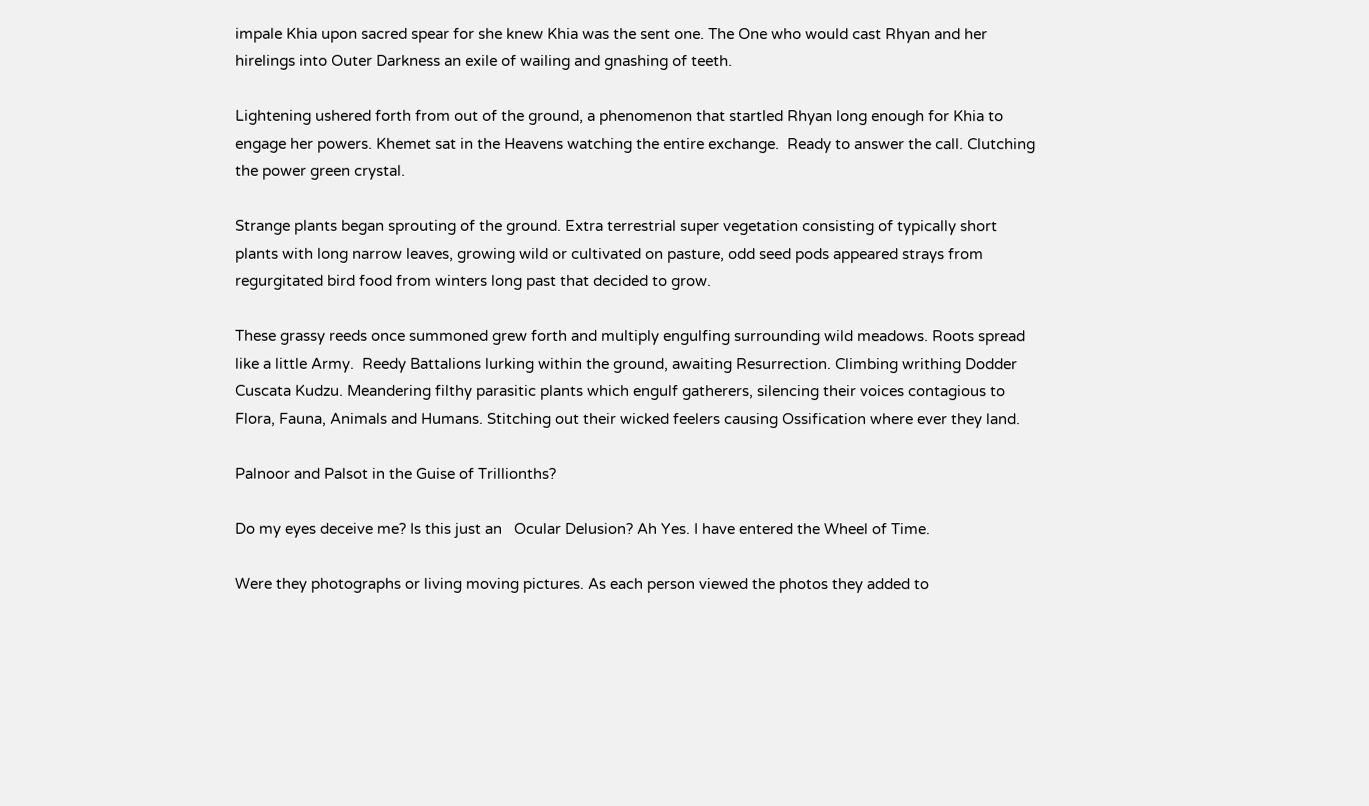impale Khia upon sacred spear for she knew Khia was the sent one. The One who would cast Rhyan and her hirelings into Outer Darkness an exile of wailing and gnashing of teeth.

Lightening ushered forth from out of the ground, a phenomenon that startled Rhyan long enough for Khia to engage her powers. Khemet sat in the Heavens watching the entire exchange.  Ready to answer the call. Clutching the power green crystal.

Strange plants began sprouting of the ground. Extra terrestrial super vegetation consisting of typically short plants with long narrow leaves, growing wild or cultivated on pasture, odd seed pods appeared strays from regurgitated bird food from winters long past that decided to grow.

These grassy reeds once summoned grew forth and multiply engulfing surrounding wild meadows. Roots spread like a little Army.  Reedy Battalions lurking within the ground, awaiting Resurrection. Climbing writhing Dodder  Cuscata Kudzu. Meandering filthy parasitic plants which engulf gatherers, silencing their voices contagious to Flora, Fauna, Animals and Humans. Stitching out their wicked feelers causing Ossification where ever they land.

Palnoor and Palsot in the Guise of Trillionths?

Do my eyes deceive me? Is this just an   Ocular Delusion? Ah Yes. I have entered the Wheel of Time.

Were they photographs or living moving pictures. As each person viewed the photos they added to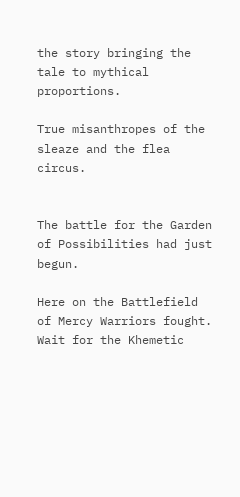the story bringing the tale to mythical proportions.

True misanthropes of the sleaze and the flea circus.


The battle for the Garden of Possibilities had just begun.

Here on the Battlefield of Mercy Warriors fought. Wait for the Khemetic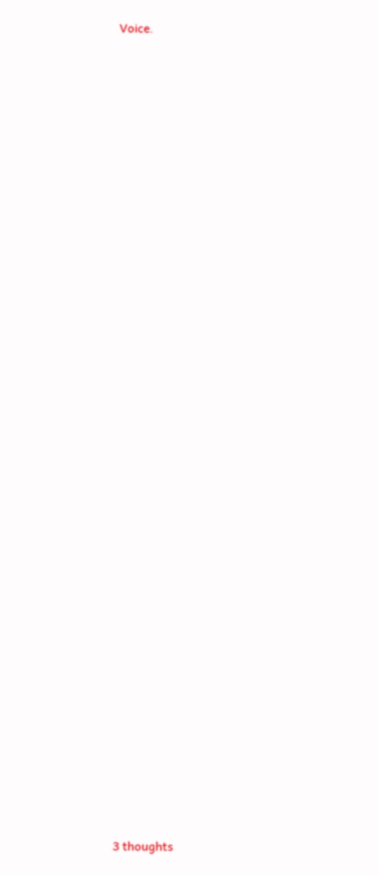Voice.
































3 thoughts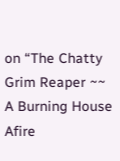on “The Chatty Grim Reaper ~~ A Burning House Afire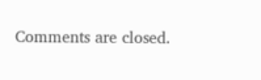Comments are closed.